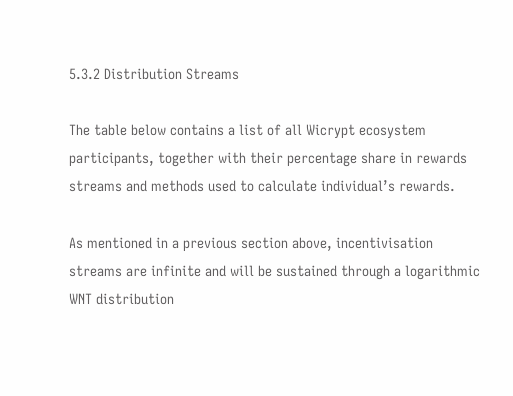5.3.2 Distribution Streams

The table below contains a list of all Wicrypt ecosystem participants, together with their percentage share in rewards streams and methods used to calculate individual’s rewards.

As mentioned in a previous section above, incentivisation streams are infinite and will be sustained through a logarithmic WNT distribution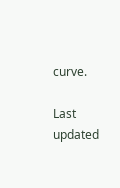curve.

Last updated